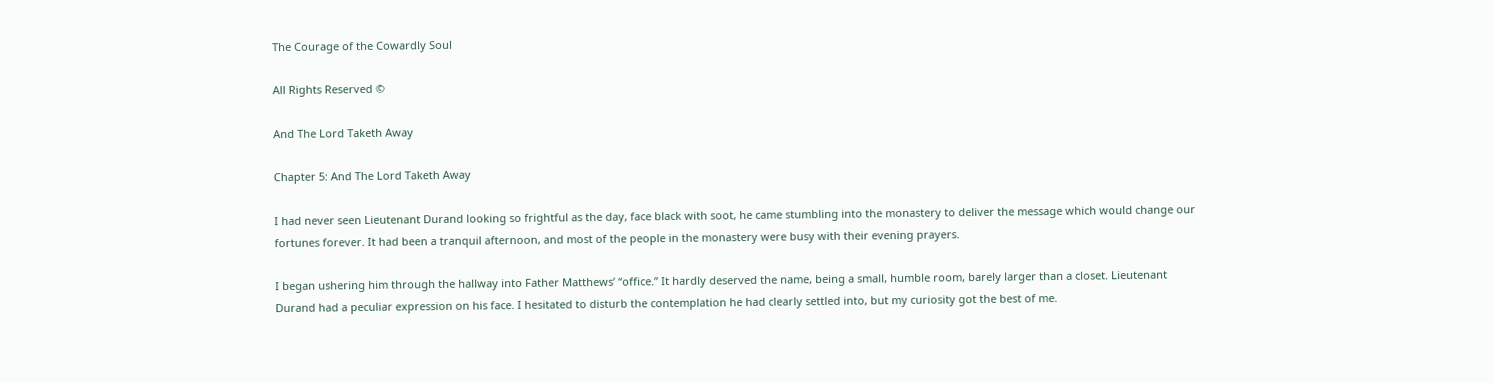The Courage of the Cowardly Soul

All Rights Reserved ©

And The Lord Taketh Away

Chapter 5: And The Lord Taketh Away

I had never seen Lieutenant Durand looking so frightful as the day, face black with soot, he came stumbling into the monastery to deliver the message which would change our fortunes forever. It had been a tranquil afternoon, and most of the people in the monastery were busy with their evening prayers.

I began ushering him through the hallway into Father Matthews’ “office.” It hardly deserved the name, being a small, humble room, barely larger than a closet. Lieutenant Durand had a peculiar expression on his face. I hesitated to disturb the contemplation he had clearly settled into, but my curiosity got the best of me.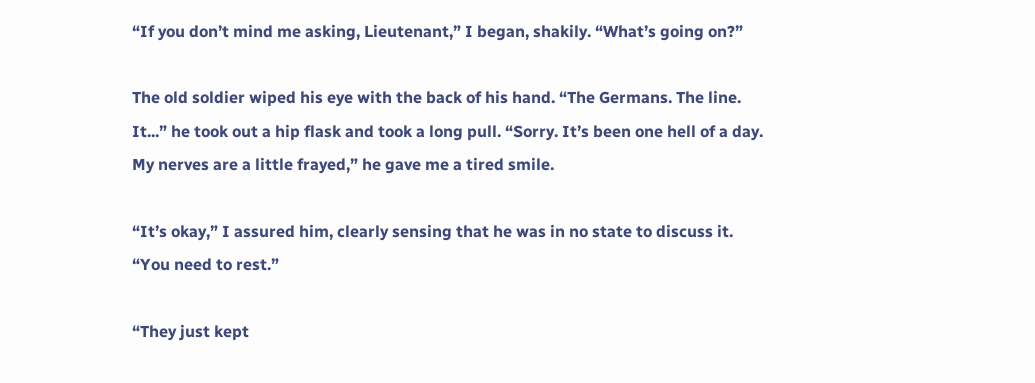“If you don’t mind me asking, Lieutenant,” I began, shakily. “What’s going on?”

The old soldier wiped his eye with the back of his hand. “The Germans. The line. It...” he took out a hip flask and took a long pull. “Sorry. It’s been one hell of a day. My nerves are a little frayed,” he gave me a tired smile.

“It’s okay,” I assured him, clearly sensing that he was in no state to discuss it. “You need to rest.”

“They just kept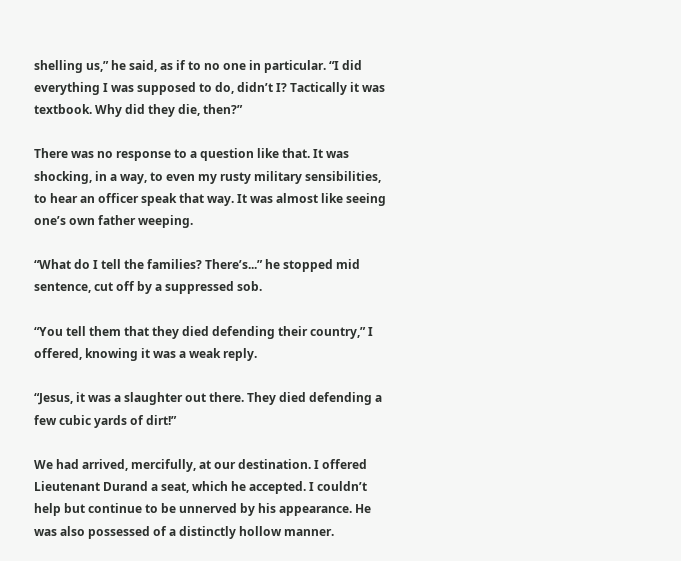shelling us,” he said, as if to no one in particular. “I did everything I was supposed to do, didn’t I? Tactically it was textbook. Why did they die, then?”

There was no response to a question like that. It was shocking, in a way, to even my rusty military sensibilities, to hear an officer speak that way. It was almost like seeing one’s own father weeping.

“What do I tell the families? There’s...” he stopped mid sentence, cut off by a suppressed sob.

“You tell them that they died defending their country,” I offered, knowing it was a weak reply.

“Jesus, it was a slaughter out there. They died defending a few cubic yards of dirt!”

We had arrived, mercifully, at our destination. I offered Lieutenant Durand a seat, which he accepted. I couldn’t help but continue to be unnerved by his appearance. He was also possessed of a distinctly hollow manner.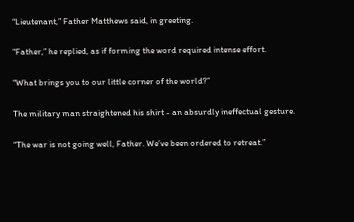“Lieutenant,” Father Matthews said, in greeting.

“Father,” he replied, as if forming the word required intense effort.

“What brings you to our little corner of the world?”

The military man straightened his shirt - an absurdly ineffectual gesture.

“The war is not going well, Father. We’ve been ordered to retreat.”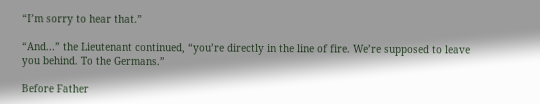“I’m sorry to hear that.”

“And...” the Lieutenant continued, “you’re directly in the line of fire. We’re supposed to leave you behind. To the Germans.”

Before Father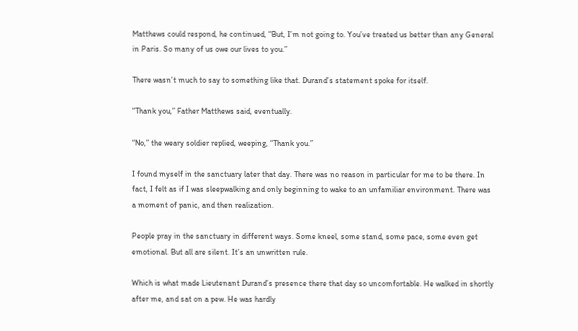Matthews could respond, he continued, “But, I’m not going to. You’ve treated us better than any General in Paris. So many of us owe our lives to you.”

There wasn’t much to say to something like that. Durand’s statement spoke for itself.

“Thank you,” Father Matthews said, eventually.

“No,” the weary soldier replied, weeping, “Thank you.”

I found myself in the sanctuary later that day. There was no reason in particular for me to be there. In fact, I felt as if I was sleepwalking and only beginning to wake to an unfamiliar environment. There was a moment of panic, and then realization.

People pray in the sanctuary in different ways. Some kneel, some stand, some pace, some even get emotional. But all are silent. It’s an unwritten rule.

Which is what made Lieutenant Durand’s presence there that day so uncomfortable. He walked in shortly after me, and sat on a pew. He was hardly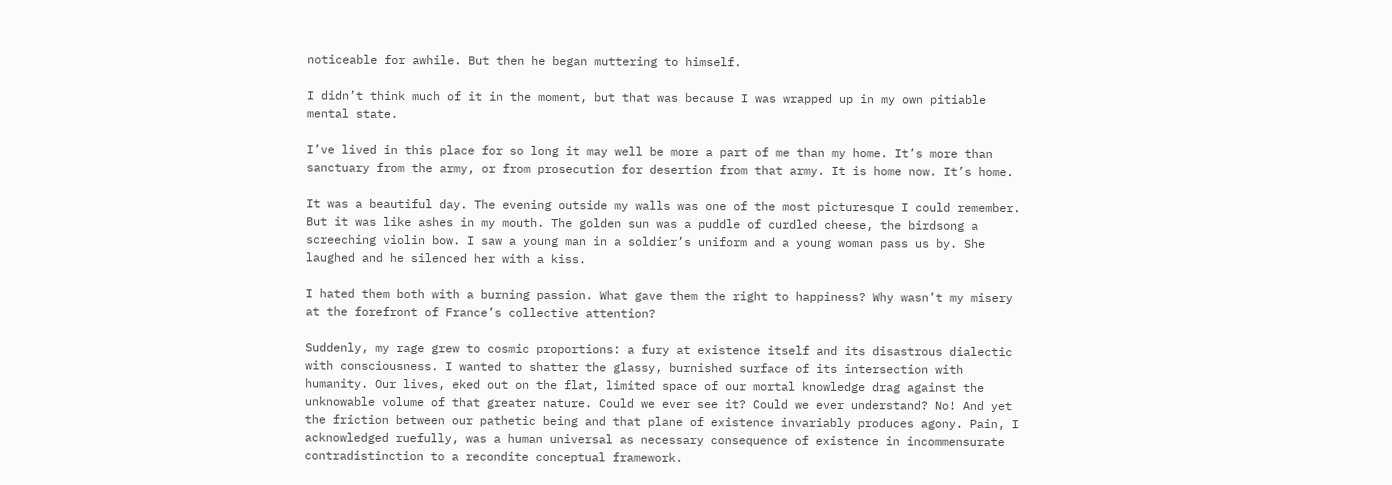noticeable for awhile. But then he began muttering to himself.

I didn’t think much of it in the moment, but that was because I was wrapped up in my own pitiable mental state.

I’ve lived in this place for so long it may well be more a part of me than my home. It’s more than sanctuary from the army, or from prosecution for desertion from that army. It is home now. It’s home.

It was a beautiful day. The evening outside my walls was one of the most picturesque I could remember. But it was like ashes in my mouth. The golden sun was a puddle of curdled cheese, the birdsong a screeching violin bow. I saw a young man in a soldier’s uniform and a young woman pass us by. She laughed and he silenced her with a kiss.

I hated them both with a burning passion. What gave them the right to happiness? Why wasn’t my misery at the forefront of France’s collective attention?

Suddenly, my rage grew to cosmic proportions: a fury at existence itself and its disastrous dialectic with consciousness. I wanted to shatter the glassy, burnished surface of its intersection with humanity. Our lives, eked out on the flat, limited space of our mortal knowledge drag against the unknowable volume of that greater nature. Could we ever see it? Could we ever understand? No! And yet the friction between our pathetic being and that plane of existence invariably produces agony. Pain, I acknowledged ruefully, was a human universal as necessary consequence of existence in incommensurate contradistinction to a recondite conceptual framework.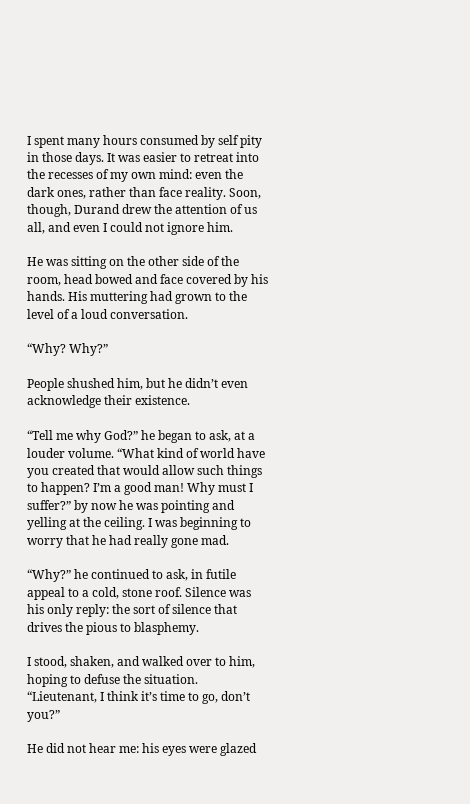I spent many hours consumed by self pity in those days. It was easier to retreat into the recesses of my own mind: even the dark ones, rather than face reality. Soon, though, Durand drew the attention of us all, and even I could not ignore him.

He was sitting on the other side of the room, head bowed and face covered by his hands. His muttering had grown to the level of a loud conversation.

“Why? Why?”

People shushed him, but he didn’t even acknowledge their existence.

“Tell me why God?” he began to ask, at a louder volume. “What kind of world have you created that would allow such things to happen? I’m a good man! Why must I suffer?” by now he was pointing and yelling at the ceiling. I was beginning to worry that he had really gone mad.

“Why?” he continued to ask, in futile appeal to a cold, stone roof. Silence was his only reply: the sort of silence that drives the pious to blasphemy.

I stood, shaken, and walked over to him, hoping to defuse the situation. “Lieutenant, I think it’s time to go, don’t you?”

He did not hear me: his eyes were glazed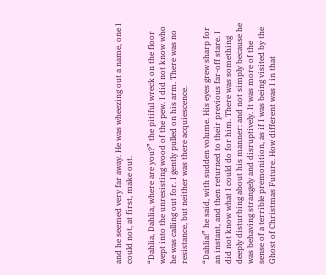and he seemed very far away. He was wheezing out a name, one I could not, at first, make out.

“Dahlia, Dahlia, where are you?” the pitiful wreck on the floor wept into the unresisting wood of the pew. I did not know who he was calling out for. I gently pulled on his arm. There was no resistance, but neither was there acquiescence.

“Dahlia!” he said, with sudden volume. His eyes grew sharp for an instant, and then returned to their previous far-off stare. I did not know what I could do for him. There was something deeply disturbing about his manner: and not simply because he was behaving strangely and disruptively. It was more of the sense of a terrible premonition, as if I was being visited by the Ghost of Christmas Future. How different was I in that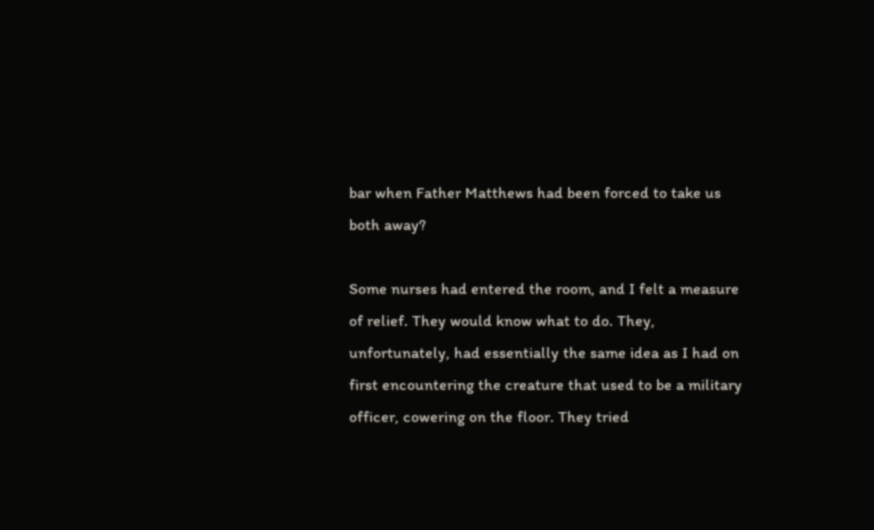bar when Father Matthews had been forced to take us both away?

Some nurses had entered the room, and I felt a measure of relief. They would know what to do. They, unfortunately, had essentially the same idea as I had on first encountering the creature that used to be a military officer, cowering on the floor. They tried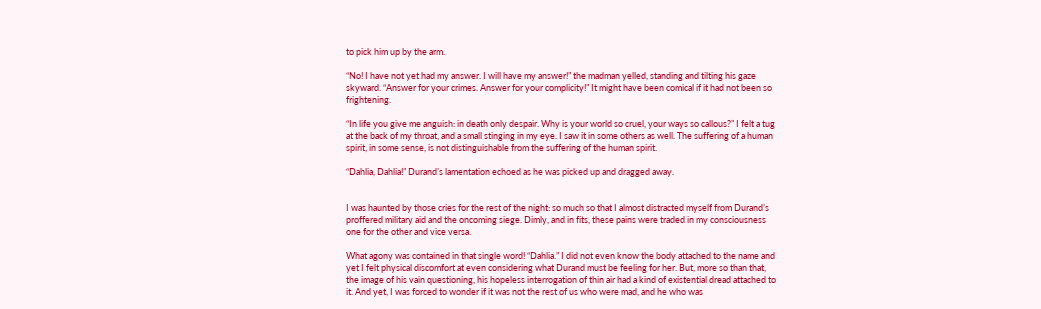to pick him up by the arm.

“No! I have not yet had my answer. I will have my answer!” the madman yelled, standing and tilting his gaze skyward. “Answer for your crimes. Answer for your complicity!” It might have been comical if it had not been so frightening.

“In life you give me anguish: in death only despair. Why is your world so cruel, your ways so callous?” I felt a tug at the back of my throat, and a small stinging in my eye. I saw it in some others as well. The suffering of a human spirit, in some sense, is not distinguishable from the suffering of the human spirit.

“Dahlia, Dahlia!” Durand’s lamentation echoed as he was picked up and dragged away.


I was haunted by those cries for the rest of the night: so much so that I almost distracted myself from Durand’s proffered military aid and the oncoming siege. Dimly, and in fits, these pains were traded in my consciousness one for the other and vice versa.

What agony was contained in that single word! “Dahlia.” I did not even know the body attached to the name and yet I felt physical discomfort at even considering what Durand must be feeling for her. But, more so than that, the image of his vain questioning, his hopeless interrogation of thin air had a kind of existential dread attached to it. And yet, I was forced to wonder if it was not the rest of us who were mad, and he who was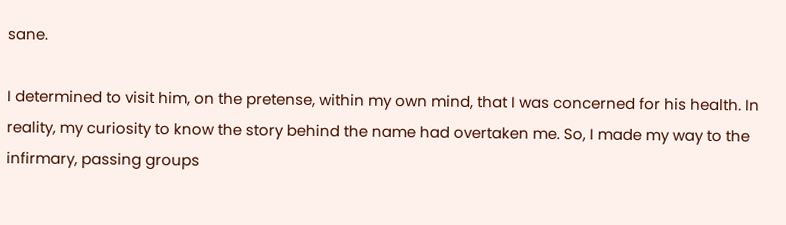sane.

I determined to visit him, on the pretense, within my own mind, that I was concerned for his health. In reality, my curiosity to know the story behind the name had overtaken me. So, I made my way to the infirmary, passing groups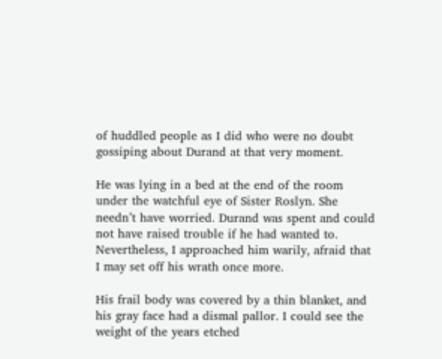of huddled people as I did who were no doubt gossiping about Durand at that very moment.

He was lying in a bed at the end of the room under the watchful eye of Sister Roslyn. She needn’t have worried. Durand was spent and could not have raised trouble if he had wanted to. Nevertheless, I approached him warily, afraid that I may set off his wrath once more.

His frail body was covered by a thin blanket, and his gray face had a dismal pallor. I could see the weight of the years etched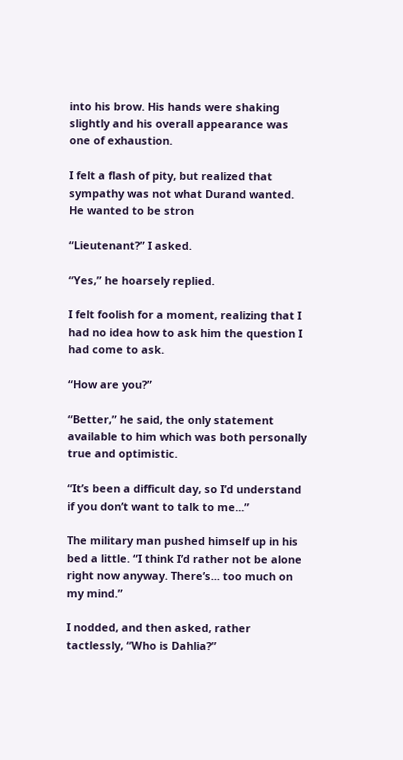into his brow. His hands were shaking slightly and his overall appearance was one of exhaustion.

I felt a flash of pity, but realized that sympathy was not what Durand wanted. He wanted to be stron

“Lieutenant?” I asked.

“Yes,” he hoarsely replied.

I felt foolish for a moment, realizing that I had no idea how to ask him the question I had come to ask.

“How are you?”

“Better,” he said, the only statement available to him which was both personally true and optimistic.

“It’s been a difficult day, so I’d understand if you don’t want to talk to me...”

The military man pushed himself up in his bed a little. “I think I’d rather not be alone right now anyway. There’s... too much on my mind.”

I nodded, and then asked, rather tactlessly, “Who is Dahlia?”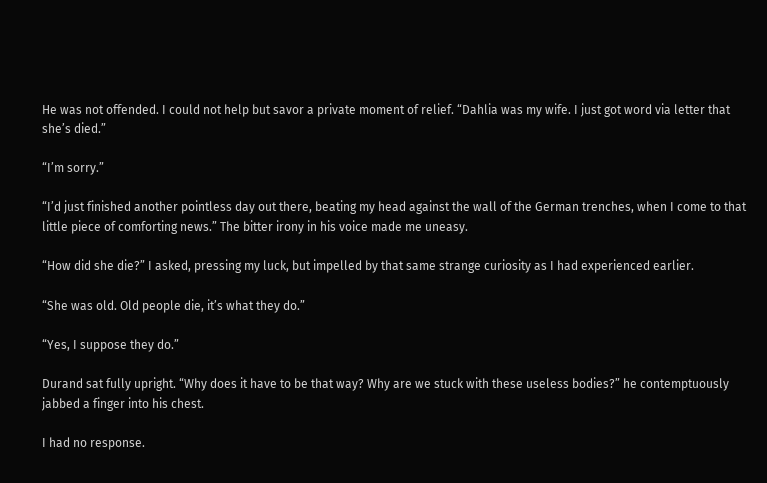He was not offended. I could not help but savor a private moment of relief. “Dahlia was my wife. I just got word via letter that she’s died.”

“I’m sorry.”

“I’d just finished another pointless day out there, beating my head against the wall of the German trenches, when I come to that little piece of comforting news.” The bitter irony in his voice made me uneasy.

“How did she die?” I asked, pressing my luck, but impelled by that same strange curiosity as I had experienced earlier.

“She was old. Old people die, it’s what they do.”

“Yes, I suppose they do.”

Durand sat fully upright. “Why does it have to be that way? Why are we stuck with these useless bodies?” he contemptuously jabbed a finger into his chest.

I had no response.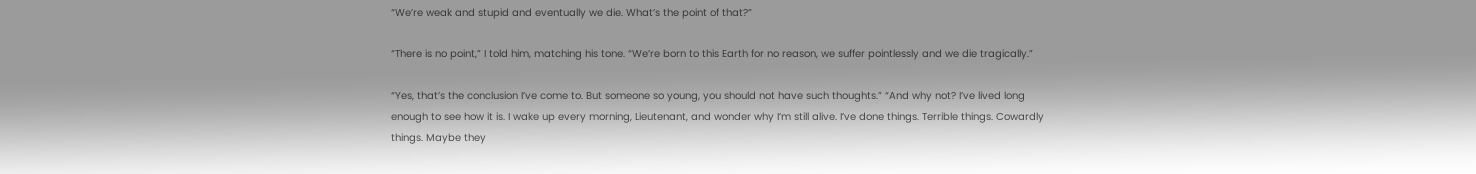“We’re weak and stupid and eventually we die. What’s the point of that?”

“There is no point,” I told him, matching his tone. “We’re born to this Earth for no reason, we suffer pointlessly and we die tragically.”

“Yes, that’s the conclusion I’ve come to. But someone so young, you should not have such thoughts.” “And why not? I’ve lived long enough to see how it is. I wake up every morning, Lieutenant, and wonder why I’m still alive. I’ve done things. Terrible things. Cowardly things. Maybe they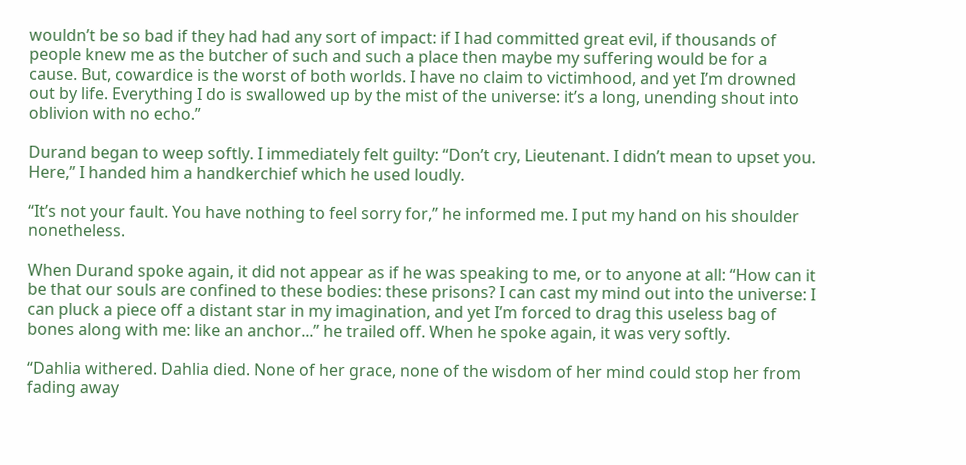wouldn’t be so bad if they had had any sort of impact: if I had committed great evil, if thousands of people knew me as the butcher of such and such a place then maybe my suffering would be for a cause. But, cowardice is the worst of both worlds. I have no claim to victimhood, and yet I’m drowned out by life. Everything I do is swallowed up by the mist of the universe: it’s a long, unending shout into oblivion with no echo.”

Durand began to weep softly. I immediately felt guilty: “Don’t cry, Lieutenant. I didn’t mean to upset you. Here,” I handed him a handkerchief which he used loudly.

“It’s not your fault. You have nothing to feel sorry for,” he informed me. I put my hand on his shoulder nonetheless.

When Durand spoke again, it did not appear as if he was speaking to me, or to anyone at all: “How can it be that our souls are confined to these bodies: these prisons? I can cast my mind out into the universe: I can pluck a piece off a distant star in my imagination, and yet I’m forced to drag this useless bag of bones along with me: like an anchor...” he trailed off. When he spoke again, it was very softly.

“Dahlia withered. Dahlia died. None of her grace, none of the wisdom of her mind could stop her from fading away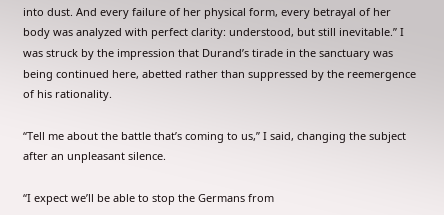into dust. And every failure of her physical form, every betrayal of her body was analyzed with perfect clarity: understood, but still inevitable.” I was struck by the impression that Durand’s tirade in the sanctuary was being continued here, abetted rather than suppressed by the reemergence of his rationality.

“Tell me about the battle that’s coming to us,” I said, changing the subject after an unpleasant silence.

“I expect we’ll be able to stop the Germans from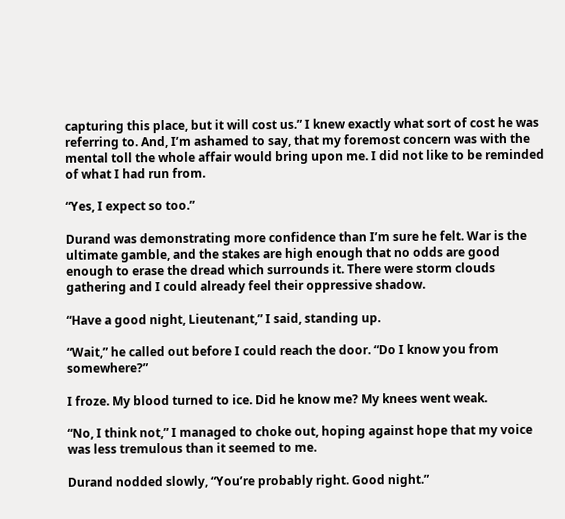capturing this place, but it will cost us.” I knew exactly what sort of cost he was referring to. And, I’m ashamed to say, that my foremost concern was with the mental toll the whole affair would bring upon me. I did not like to be reminded of what I had run from.

“Yes, I expect so too.”

Durand was demonstrating more confidence than I’m sure he felt. War is the ultimate gamble, and the stakes are high enough that no odds are good enough to erase the dread which surrounds it. There were storm clouds gathering and I could already feel their oppressive shadow.

“Have a good night, Lieutenant,” I said, standing up.

“Wait,” he called out before I could reach the door. “Do I know you from somewhere?”

I froze. My blood turned to ice. Did he know me? My knees went weak.

“No, I think not,” I managed to choke out, hoping against hope that my voice was less tremulous than it seemed to me.

Durand nodded slowly, “You’re probably right. Good night.”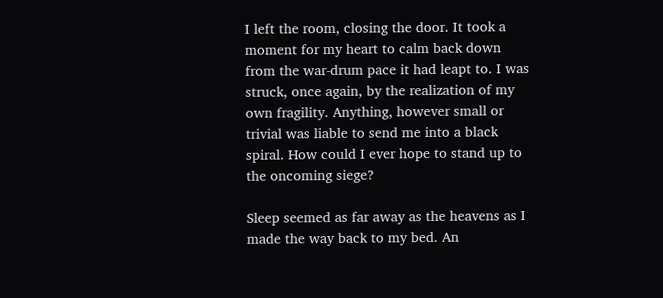I left the room, closing the door. It took a moment for my heart to calm back down from the war-drum pace it had leapt to. I was struck, once again, by the realization of my own fragility. Anything, however small or trivial was liable to send me into a black spiral. How could I ever hope to stand up to the oncoming siege?

Sleep seemed as far away as the heavens as I made the way back to my bed. An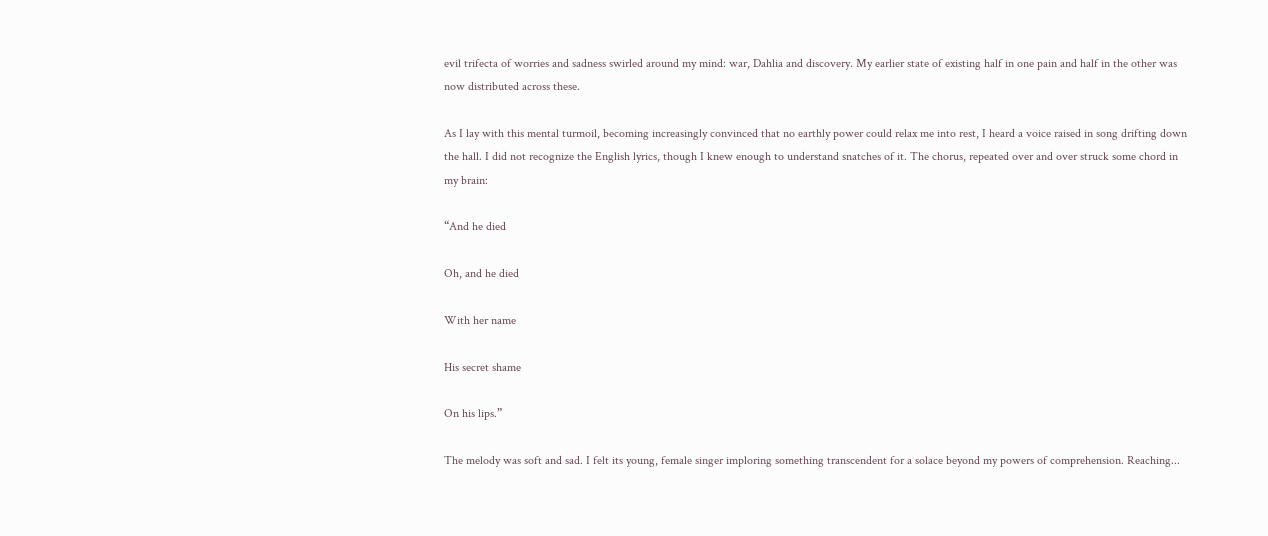evil trifecta of worries and sadness swirled around my mind: war, Dahlia and discovery. My earlier state of existing half in one pain and half in the other was now distributed across these.

As I lay with this mental turmoil, becoming increasingly convinced that no earthly power could relax me into rest, I heard a voice raised in song drifting down the hall. I did not recognize the English lyrics, though I knew enough to understand snatches of it. The chorus, repeated over and over struck some chord in my brain:

“And he died

Oh, and he died

With her name

His secret shame

On his lips.”

The melody was soft and sad. I felt its young, female singer imploring something transcendent for a solace beyond my powers of comprehension. Reaching...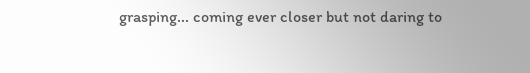grasping... coming ever closer but not daring to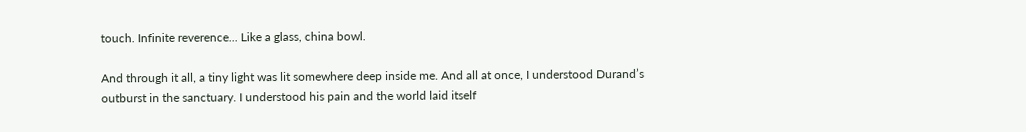touch. Infinite reverence... Like a glass, china bowl.

And through it all, a tiny light was lit somewhere deep inside me. And all at once, I understood Durand’s outburst in the sanctuary. I understood his pain and the world laid itself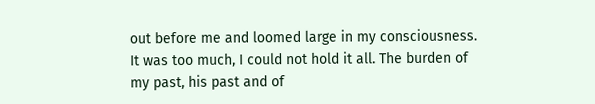out before me and loomed large in my consciousness. It was too much, I could not hold it all. The burden of my past, his past and of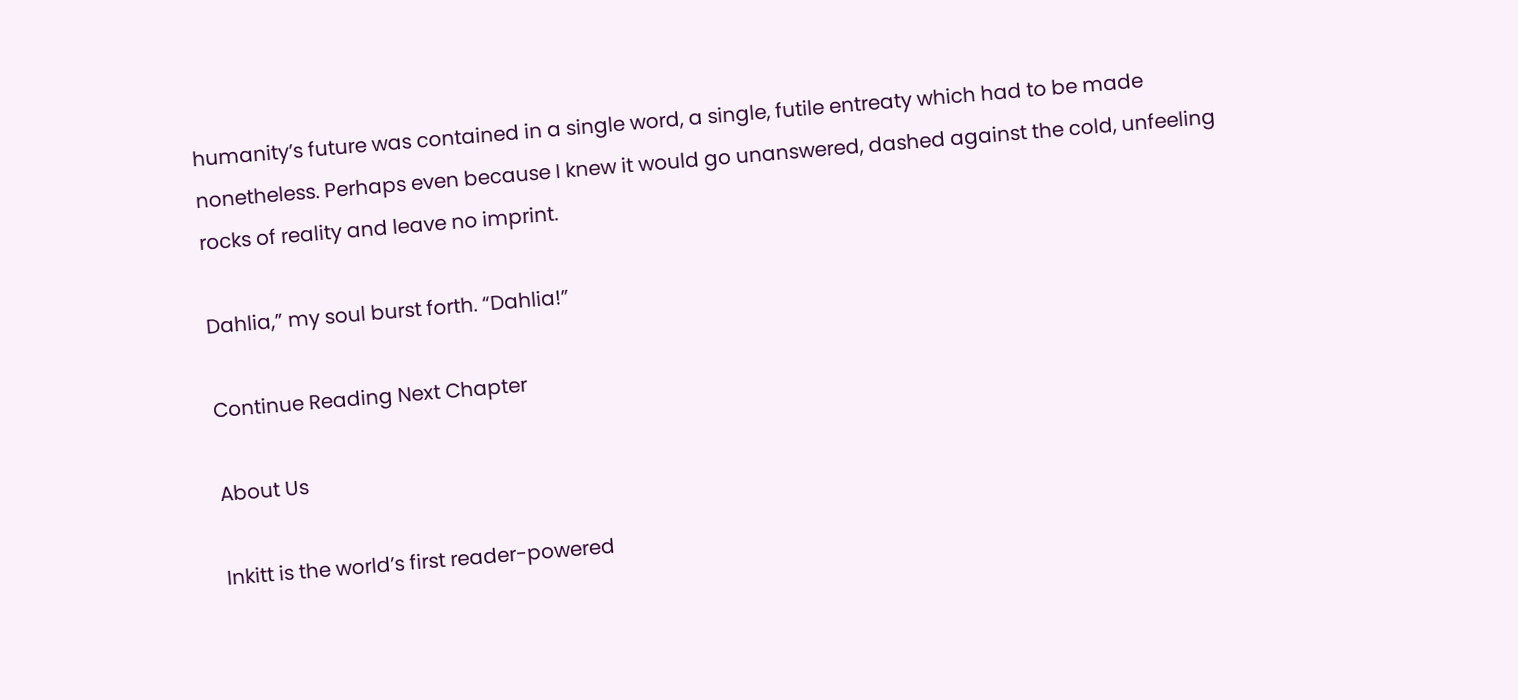humanity’s future was contained in a single word, a single, futile entreaty which had to be made nonetheless. Perhaps even because I knew it would go unanswered, dashed against the cold, unfeeling rocks of reality and leave no imprint.

Dahlia,” my soul burst forth. “Dahlia!”

Continue Reading Next Chapter

About Us

Inkitt is the world’s first reader-powered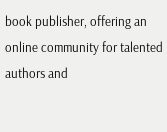book publisher, offering an online community for talented authors and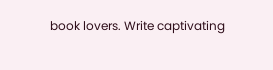book lovers. Write captivating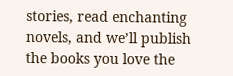stories, read enchanting novels, and we’ll publish the books you love the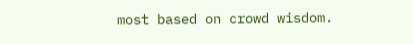most based on crowd wisdom.